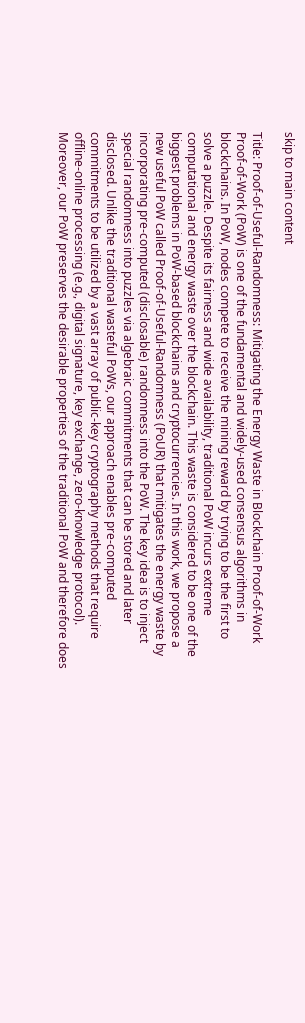skip to main content

Title: Proof-of-Useful-Randomness: Mitigating the Energy Waste in Blockchain Proof-of-Work
Proof-of-Work (PoW) is one of the fundamental and widely-used consensus algorithms in blockchains. In PoW, nodes compete to receive the mining reward by trying to be the first to solve a puzzle. Despite its fairness and wide availability, traditional PoW incurs extreme computational and energy waste over the blockchain. This waste is considered to be one of the biggest problems in PoW-based blockchains and cryptocurrencies. In this work, we propose a new useful PoW called Proof-of-Useful-Randomness (PoUR) that mitigates the energy waste by incorporating pre-computed (disclosable) randomness into the PoW. The key idea is to inject special randomness into puzzles via algebraic commitments that can be stored and later disclosed. Unlike the traditional wasteful PoWs, our approach enables pre-computed commitments to be utilized by a vast array of public-key cryptography methods that require offline-online processing (e.g., digital signature, key exchange, zero-knowledge protocol). Moreover, our PoW preserves the desirable properties of the traditional PoW and therefore does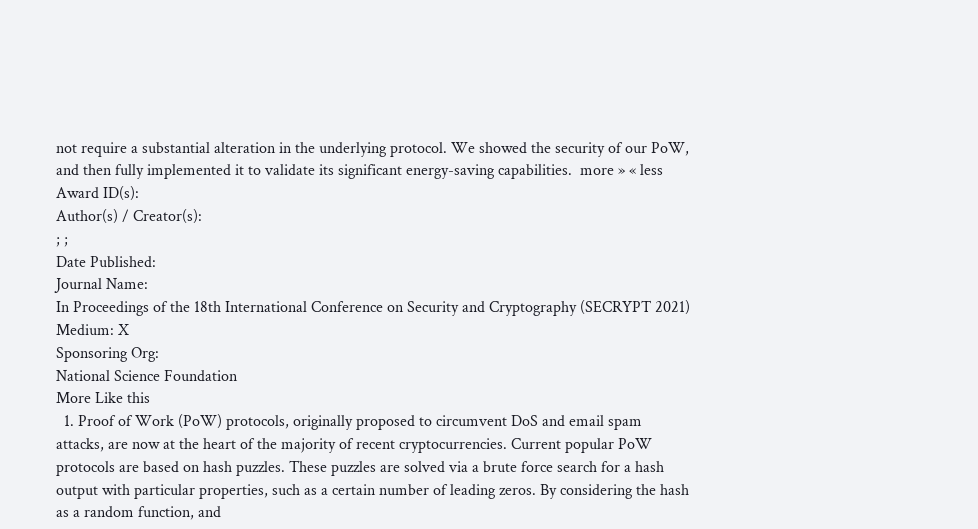not require a substantial alteration in the underlying protocol. We showed the security of our PoW, and then fully implemented it to validate its significant energy-saving capabilities.  more » « less
Award ID(s):
Author(s) / Creator(s):
; ;
Date Published:
Journal Name:
In Proceedings of the 18th International Conference on Security and Cryptography (SECRYPT 2021)
Medium: X
Sponsoring Org:
National Science Foundation
More Like this
  1. Proof of Work (PoW) protocols, originally proposed to circumvent DoS and email spam attacks, are now at the heart of the majority of recent cryptocurrencies. Current popular PoW protocols are based on hash puzzles. These puzzles are solved via a brute force search for a hash output with particular properties, such as a certain number of leading zeros. By considering the hash as a random function, and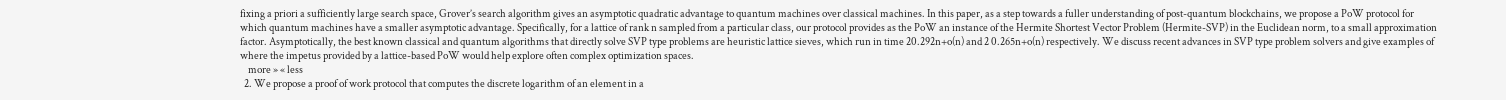fixing a priori a sufficiently large search space, Grover’s search algorithm gives an asymptotic quadratic advantage to quantum machines over classical machines. In this paper, as a step towards a fuller understanding of post-quantum blockchains, we propose a PoW protocol for which quantum machines have a smaller asymptotic advantage. Specifically, for a lattice of rank n sampled from a particular class, our protocol provides as the PoW an instance of the Hermite Shortest Vector Problem (Hermite-SVP) in the Euclidean norm, to a small approximation factor. Asymptotically, the best known classical and quantum algorithms that directly solve SVP type problems are heuristic lattice sieves, which run in time 20.292n+o(n) and 2 0.265n+o(n) respectively. We discuss recent advances in SVP type problem solvers and give examples of where the impetus provided by a lattice-based PoW would help explore often complex optimization spaces.
    more » « less
  2. We propose a proof of work protocol that computes the discrete logarithm of an element in a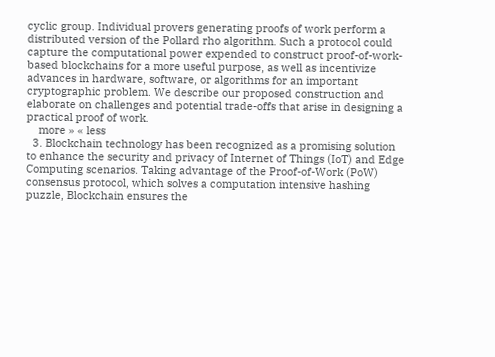cyclic group. Individual provers generating proofs of work perform a distributed version of the Pollard rho algorithm. Such a protocol could capture the computational power expended to construct proof-of-work-based blockchains for a more useful purpose, as well as incentivize advances in hardware, software, or algorithms for an important cryptographic problem. We describe our proposed construction and elaborate on challenges and potential trade-offs that arise in designing a practical proof of work.
    more » « less
  3. Blockchain technology has been recognized as a promising solution to enhance the security and privacy of Internet of Things (IoT) and Edge Computing scenarios. Taking advantage of the Proof-of-Work (PoW) consensus protocol, which solves a computation intensive hashing puzzle, Blockchain ensures the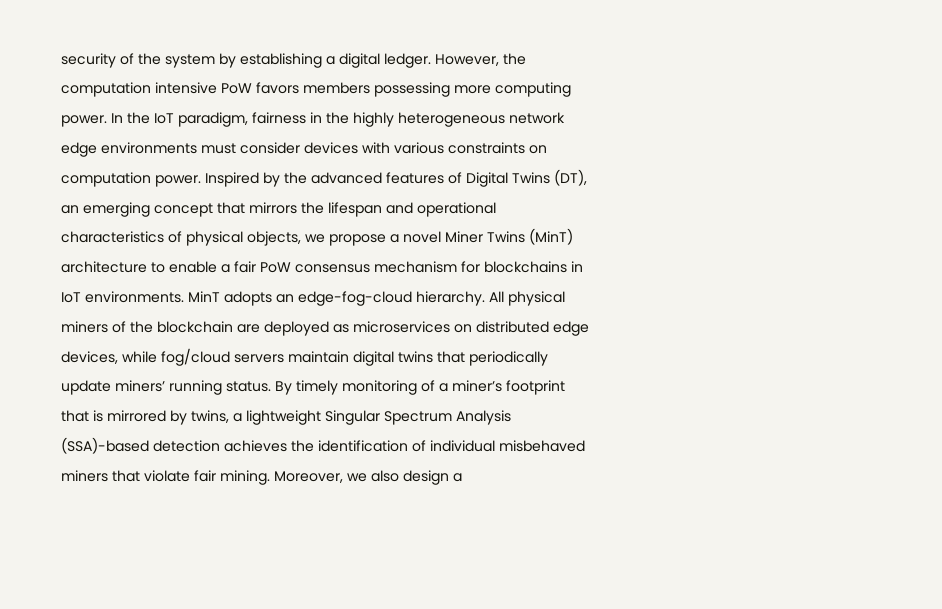security of the system by establishing a digital ledger. However, the computation intensive PoW favors members possessing more computing power. In the IoT paradigm, fairness in the highly heterogeneous network edge environments must consider devices with various constraints on computation power. Inspired by the advanced features of Digital Twins (DT), an emerging concept that mirrors the lifespan and operational characteristics of physical objects, we propose a novel Miner Twins (MinT) architecture to enable a fair PoW consensus mechanism for blockchains in IoT environments. MinT adopts an edge-fog-cloud hierarchy. All physical miners of the blockchain are deployed as microservices on distributed edge devices, while fog/cloud servers maintain digital twins that periodically update miners’ running status. By timely monitoring of a miner’s footprint that is mirrored by twins, a lightweight Singular Spectrum Analysis (SSA)-based detection achieves the identification of individual misbehaved miners that violate fair mining. Moreover, we also design a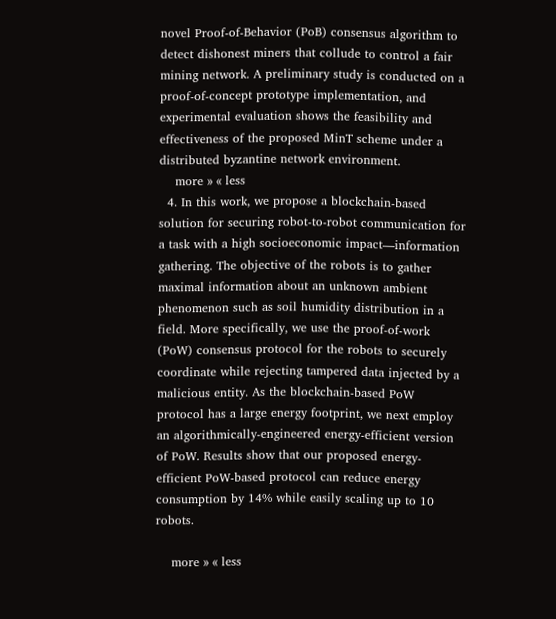novel Proof-of-Behavior (PoB) consensus algorithm to detect dishonest miners that collude to control a fair mining network. A preliminary study is conducted on a proof-of-concept prototype implementation, and experimental evaluation shows the feasibility and effectiveness of the proposed MinT scheme under a distributed byzantine network environment.
    more » « less
  4. In this work, we propose a blockchain-based solution for securing robot-to-robot communication for a task with a high socioeconomic impact—information gathering. The objective of the robots is to gather maximal information about an unknown ambient phenomenon such as soil humidity distribution in a field. More specifically, we use the proof-of-work (PoW) consensus protocol for the robots to securely coordinate while rejecting tampered data injected by a malicious entity. As the blockchain-based PoW protocol has a large energy footprint, we next employ an algorithmically-engineered energy-efficient version of PoW. Results show that our proposed energy-efficient PoW-based protocol can reduce energy consumption by 14% while easily scaling up to 10 robots.

    more » « less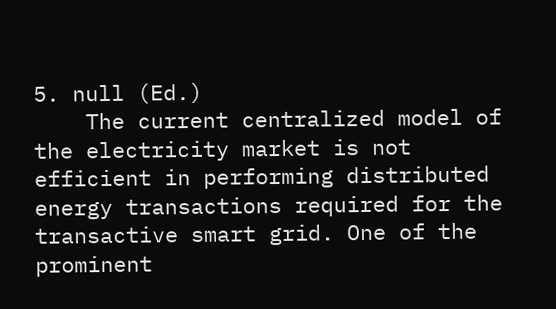5. null (Ed.)
    The current centralized model of the electricity market is not efficient in performing distributed energy transactions required for the transactive smart grid. One of the prominent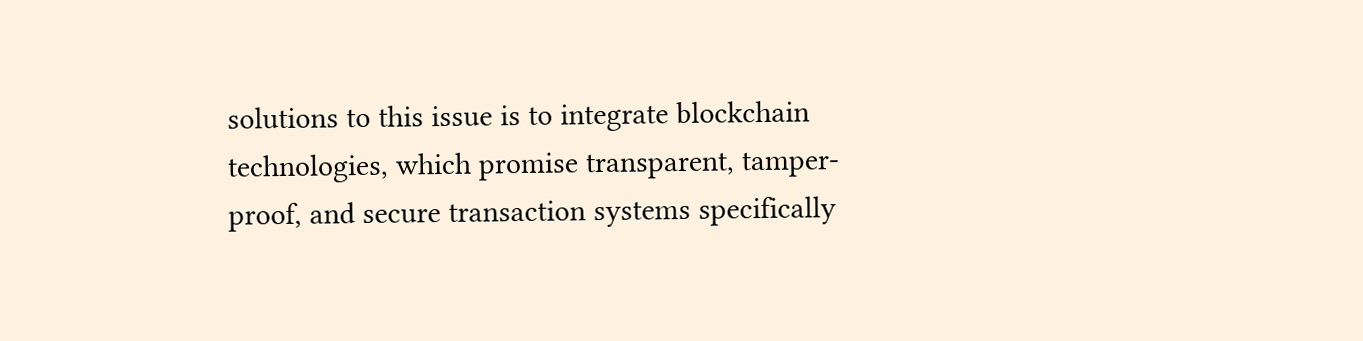solutions to this issue is to integrate blockchain technologies, which promise transparent, tamper-proof, and secure transaction systems specifically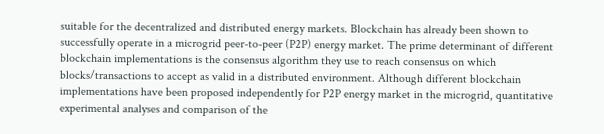suitable for the decentralized and distributed energy markets. Blockchain has already been shown to successfully operate in a microgrid peer-to-peer (P2P) energy market. The prime determinant of different blockchain implementations is the consensus algorithm they use to reach consensus on which blocks/transactions to accept as valid in a distributed environment. Although different blockchain implementations have been proposed independently for P2P energy market in the microgrid, quantitative experimental analyses and comparison of the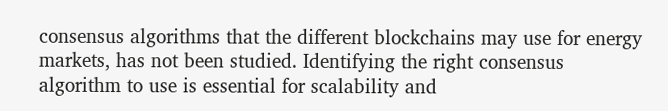consensus algorithms that the different blockchains may use for energy markets, has not been studied. Identifying the right consensus algorithm to use is essential for scalability and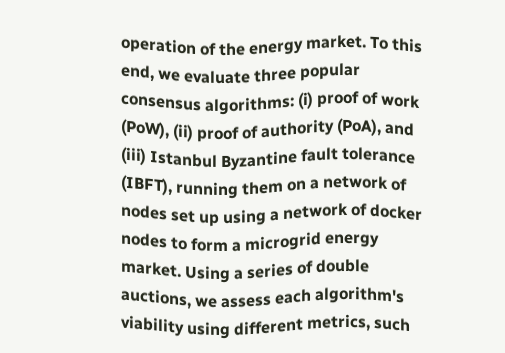operation of the energy market. To this end, we evaluate three popular consensus algorithms: (i) proof of work (PoW), (ii) proof of authority (PoA), and (iii) Istanbul Byzantine fault tolerance (IBFT), running them on a network of nodes set up using a network of docker nodes to form a microgrid energy market. Using a series of double auctions, we assess each algorithm's viability using different metrics, such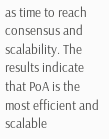as time to reach consensus and scalability. The results indicate that PoA is the most efficient and scalable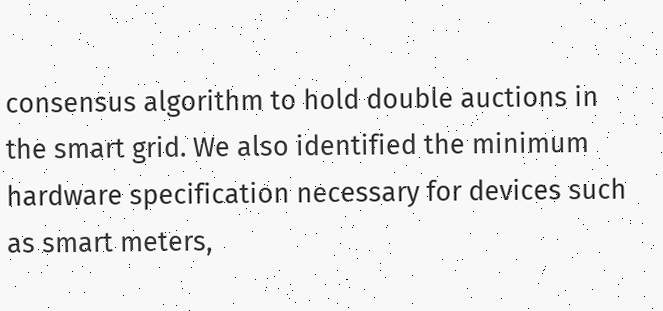consensus algorithm to hold double auctions in the smart grid. We also identified the minimum hardware specification necessary for devices such as smart meters,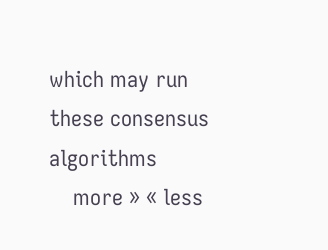which may run these consensus algorithms
    more » « less